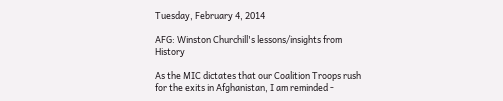Tuesday, February 4, 2014

AFG: Winston Churchill's lessons/insights from History

As the MIC dictates that our Coalition Troops rush for the exits in Afghanistan, I am reminded -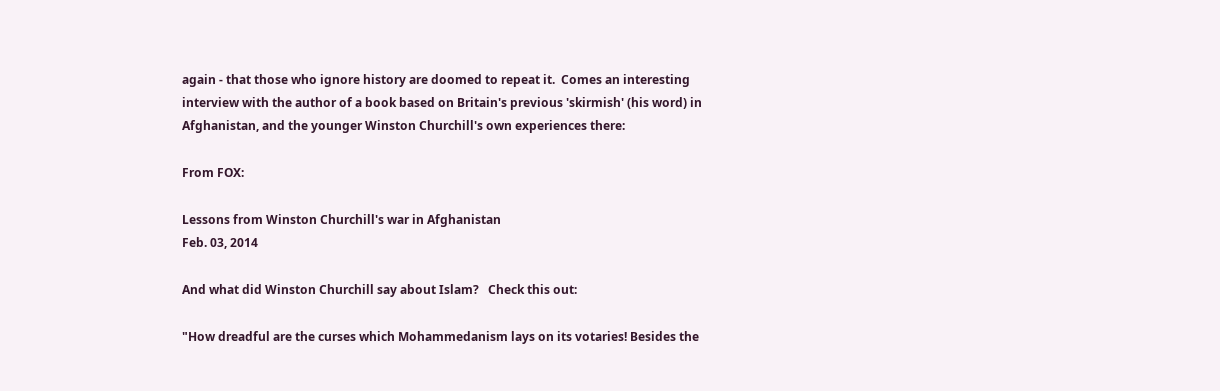again - that those who ignore history are doomed to repeat it.  Comes an interesting interview with the author of a book based on Britain's previous 'skirmish' (his word) in Afghanistan, and the younger Winston Churchill's own experiences there:

From FOX:

Lessons from Winston Churchill's war in Afghanistan
Feb. 03, 2014

And what did Winston Churchill say about Islam?   Check this out:

"How dreadful are the curses which Mohammedanism lays on its votaries! Besides the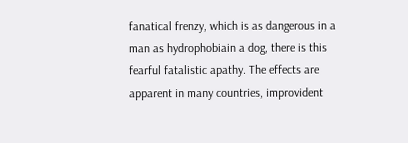fanatical frenzy, which is as dangerous in a man as hydrophobiain a dog, there is this fearful fatalistic apathy. The effects are apparent in many countries, improvident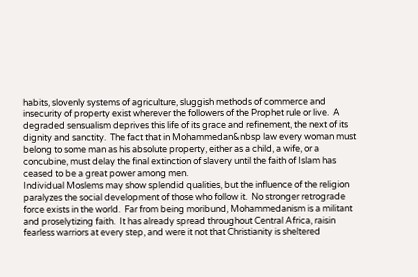habits, slovenly systems of agriculture, sluggish methods of commerce and insecurity of property exist wherever the followers of the Prophet rule or live.  A degraded sensualism deprives this life of its grace and refinement, the next of its dignity and sanctity.  The fact that in Mohammedan&nbsp law every woman must belong to some man as his absolute property, either as a child, a wife, or a concubine, must delay the final extinction of slavery until the faith of Islam has ceased to be a great power among men.
Individual Moslems may show splendid qualities, but the influence of the religion paralyzes the social development of those who follow it.  No stronger retrograde force exists in the world.  Far from being moribund, Mohammedanism is a militant  and proselytizing faith.  It has already spread throughout Central Africa, raisin fearless warriors at every step, and were it not that Christianity is sheltered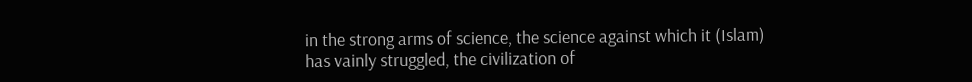in the strong arms of science, the science against which it (Islam) has vainly struggled, the civilization of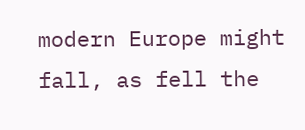modern Europe might fall, as fell the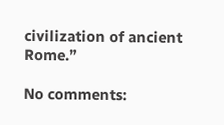civilization of ancient Rome.”

No comments: